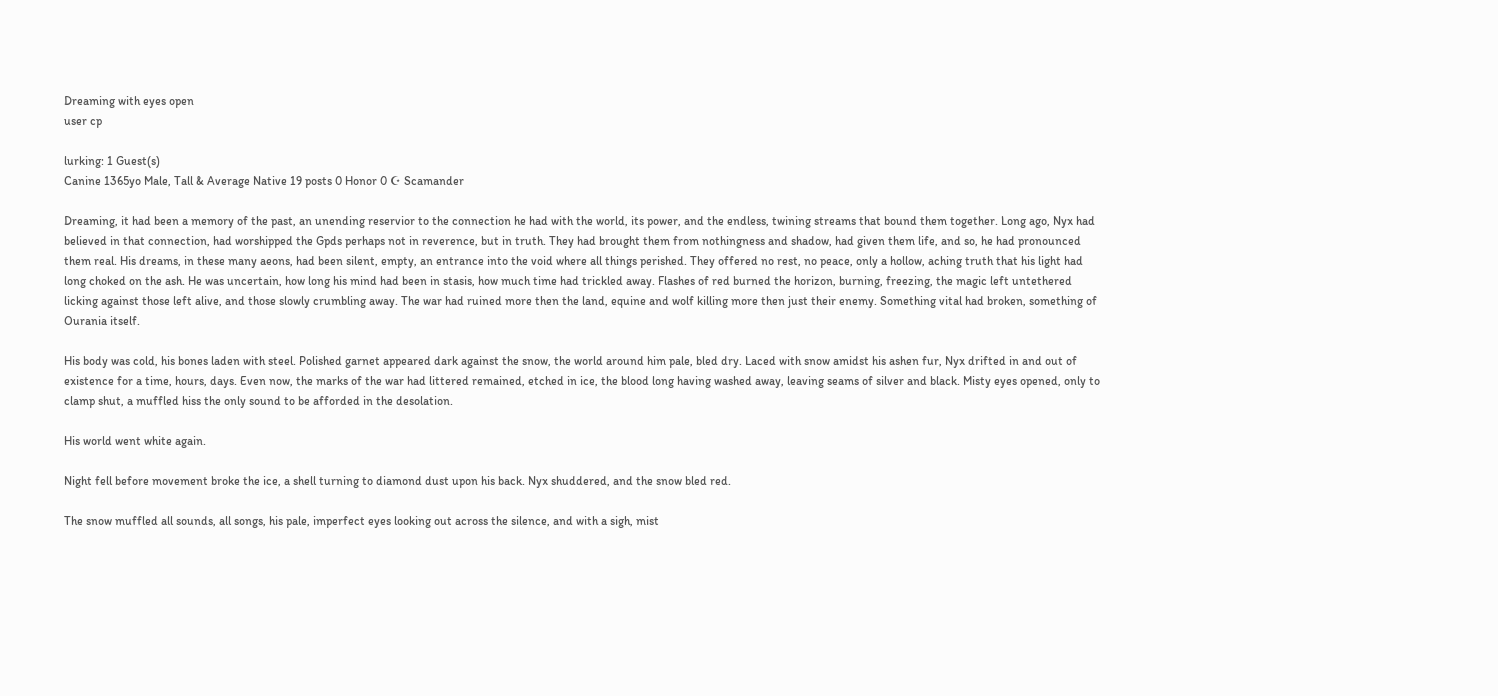Dreaming with eyes open
user cp

lurking: 1 Guest(s)
Canine 1365yo Male, Tall & Average Native 19 posts 0 Honor 0 ☪ Scamander

Dreaming, it had been a memory of the past, an unending reservior to the connection he had with the world, its power, and the endless, twining streams that bound them together. Long ago, Nyx had believed in that connection, had worshipped the Gpds perhaps not in reverence, but in truth. They had brought them from nothingness and shadow, had given them life, and so, he had pronounced them real. His dreams, in these many aeons, had been silent, empty, an entrance into the void where all things perished. They offered no rest, no peace, only a hollow, aching truth that his light had long choked on the ash. He was uncertain, how long his mind had been in stasis, how much time had trickled away. Flashes of red burned the horizon, burning, freezing, the magic left untethered licking against those left alive, and those slowly crumbling away. The war had ruined more then the land, equine and wolf killing more then just their enemy. Something vital had broken, something of Ourania itself.

His body was cold, his bones laden with steel. Polished garnet appeared dark against the snow, the world around him pale, bled dry. Laced with snow amidst his ashen fur, Nyx drifted in and out of existence for a time, hours, days. Even now, the marks of the war had littered remained, etched in ice, the blood long having washed away, leaving seams of silver and black. Misty eyes opened, only to clamp shut, a muffled hiss the only sound to be afforded in the desolation.

His world went white again.

Night fell before movement broke the ice, a shell turning to diamond dust upon his back. Nyx shuddered, and the snow bled red.

The snow muffled all sounds, all songs, his pale, imperfect eyes looking out across the silence, and with a sigh, mist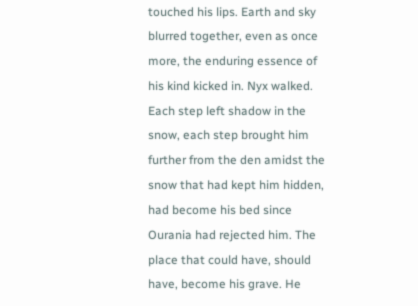touched his lips. Earth and sky blurred together, even as once more, the enduring essence of his kind kicked in. Nyx walked. Each step left shadow in the snow, each step brought him further from the den amidst the snow that had kept him hidden, had become his bed since Ourania had rejected him. The place that could have, should have, become his grave. He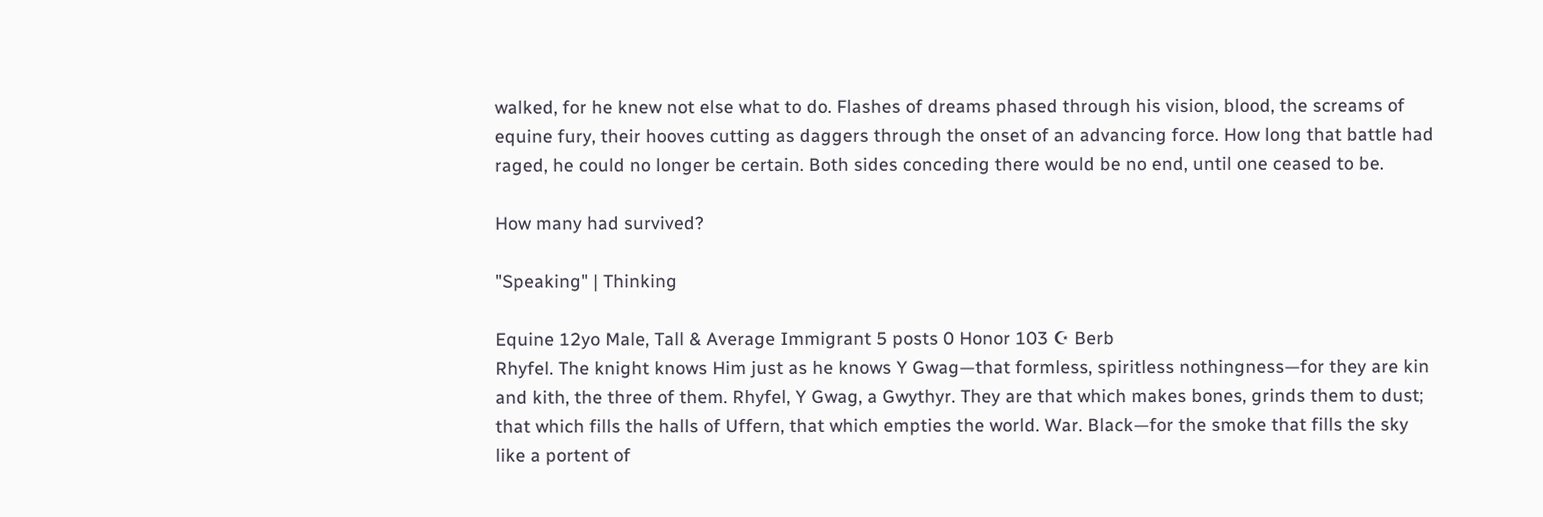walked, for he knew not else what to do. Flashes of dreams phased through his vision, blood, the screams of equine fury, their hooves cutting as daggers through the onset of an advancing force. How long that battle had raged, he could no longer be certain. Both sides conceding there would be no end, until one ceased to be.

How many had survived?

"Speaking" | Thinking

Equine 12yo Male, Tall & Average Immigrant 5 posts 0 Honor 103 ☪ Berb
Rhyfel. The knight knows Him just as he knows Y Gwag—that formless, spiritless nothingness—for they are kin and kith, the three of them. Rhyfel, Y Gwag, a Gwythyr. They are that which makes bones, grinds them to dust; that which fills the halls of Uffern, that which empties the world. War. Black—for the smoke that fills the sky like a portent of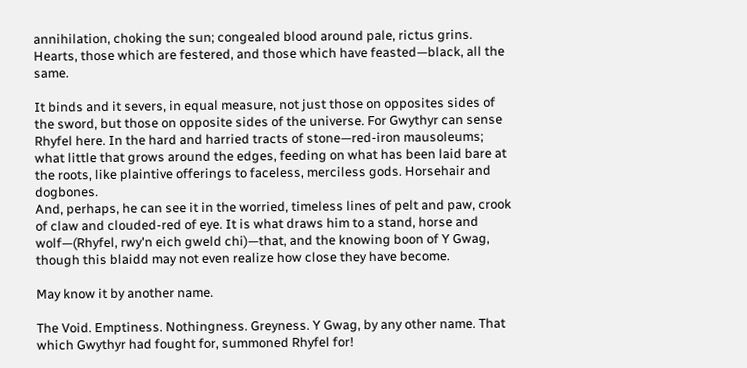annihilation, choking the sun; congealed blood around pale, rictus grins. Hearts, those which are festered, and those which have feasted—black, all the same.

It binds and it severs, in equal measure, not just those on opposites sides of the sword, but those on opposite sides of the universe. For Gwythyr can sense Rhyfel here. In the hard and harried tracts of stone—red-iron mausoleums; what little that grows around the edges, feeding on what has been laid bare at the roots, like plaintive offerings to faceless, merciless gods. Horsehair and dogbones.
And, perhaps, he can see it in the worried, timeless lines of pelt and paw, crook of claw and clouded-red of eye. It is what draws him to a stand, horse and wolf—(Rhyfel, rwy'n eich gweld chi)—that, and the knowing boon of Y Gwag, though this blaidd may not even realize how close they have become.

May know it by another name.

The Void. Emptiness. Nothingness. Greyness. Y Gwag, by any other name. That which Gwythyr had fought for, summoned Rhyfel for!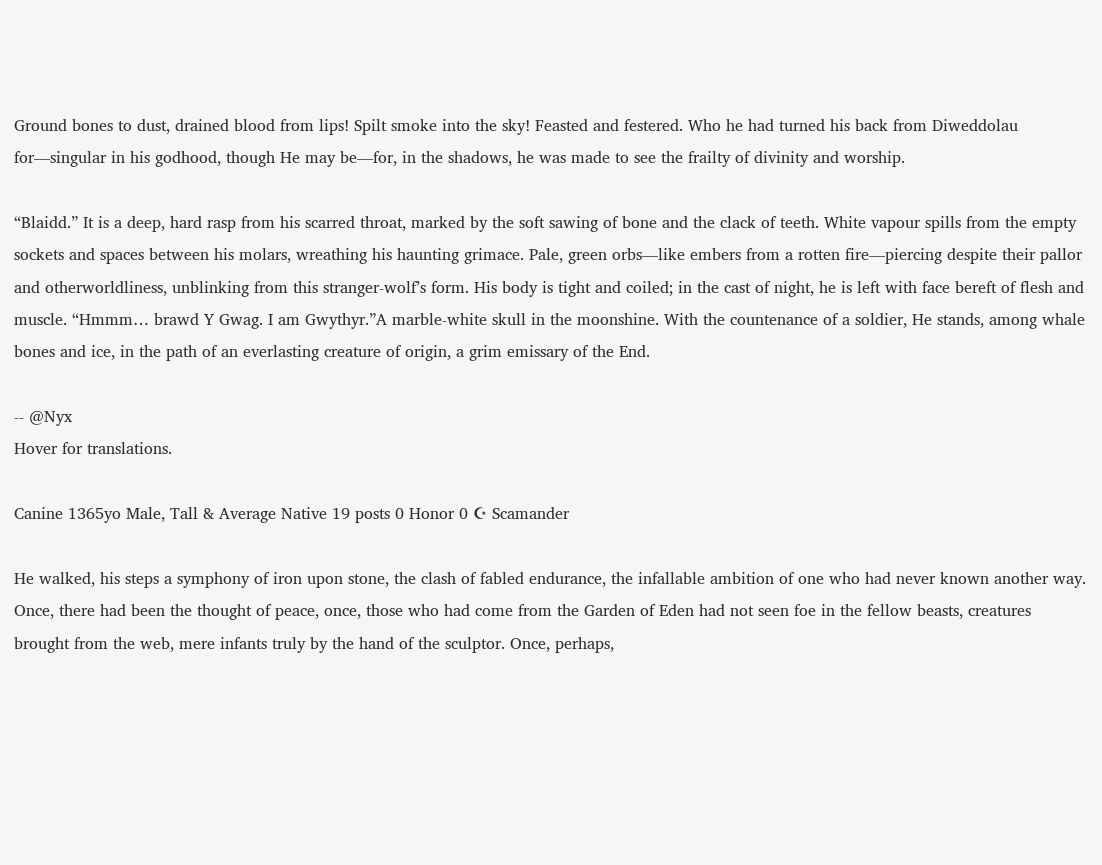Ground bones to dust, drained blood from lips! Spilt smoke into the sky! Feasted and festered. Who he had turned his back from Diweddolau for—singular in his godhood, though He may be—for, in the shadows, he was made to see the frailty of divinity and worship.

“Blaidd.” It is a deep, hard rasp from his scarred throat, marked by the soft sawing of bone and the clack of teeth. White vapour spills from the empty sockets and spaces between his molars, wreathing his haunting grimace. Pale, green orbs—like embers from a rotten fire—piercing despite their pallor and otherworldliness, unblinking from this stranger-wolf’s form. His body is tight and coiled; in the cast of night, he is left with face bereft of flesh and muscle. “Hmmm… brawd Y Gwag. I am Gwythyr.”A marble-white skull in the moonshine. With the countenance of a soldier, He stands, among whale bones and ice, in the path of an everlasting creature of origin, a grim emissary of the End.

-- @Nyx
Hover for translations.

Canine 1365yo Male, Tall & Average Native 19 posts 0 Honor 0 ☪ Scamander

He walked, his steps a symphony of iron upon stone, the clash of fabled endurance, the infallable ambition of one who had never known another way. Once, there had been the thought of peace, once, those who had come from the Garden of Eden had not seen foe in the fellow beasts, creatures brought from the web, mere infants truly by the hand of the sculptor. Once, perhaps,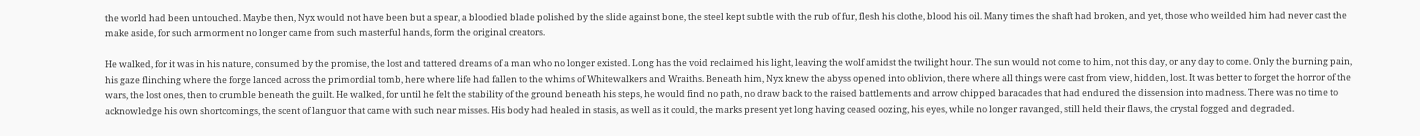the world had been untouched. Maybe then, Nyx would not have been but a spear, a bloodied blade polished by the slide against bone, the steel kept subtle with the rub of fur, flesh his clothe, blood his oil. Many times the shaft had broken, and yet, those who weilded him had never cast the make aside, for such armorment no longer came from such masterful hands, form the original creators.

He walked, for it was in his nature, consumed by the promise, the lost and tattered dreams of a man who no longer existed. Long has the void reclaimed his light, leaving the wolf amidst the twilight hour. The sun would not come to him, not this day, or any day to come. Only the burning pain, his gaze flinching where the forge lanced across the primordial tomb, here where life had fallen to the whims of Whitewalkers and Wraiths. Beneath him, Nyx knew the abyss opened into oblivion, there where all things were cast from view, hidden, lost. It was better to forget the horror of the wars, the lost ones, then to crumble beneath the guilt. He walked, for until he felt the stability of the ground beneath his steps, he would find no path, no draw back to the raised battlements and arrow chipped baracades that had endured the dissension into madness. There was no time to acknowledge his own shortcomings, the scent of languor that came with such near misses. His body had healed in stasis, as well as it could, the marks present yet long having ceased oozing, his eyes, while no longer ravanged, still held their flaws, the crystal fogged and degraded.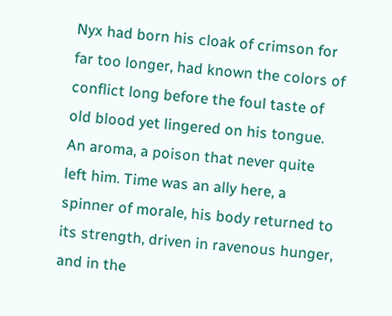Nyx had born his cloak of crimson for far too longer, had known the colors of conflict long before the foul taste of old blood yet lingered on his tongue. An aroma, a poison that never quite left him. Time was an ally here, a spinner of morale, his body returned to its strength, driven in ravenous hunger, and in the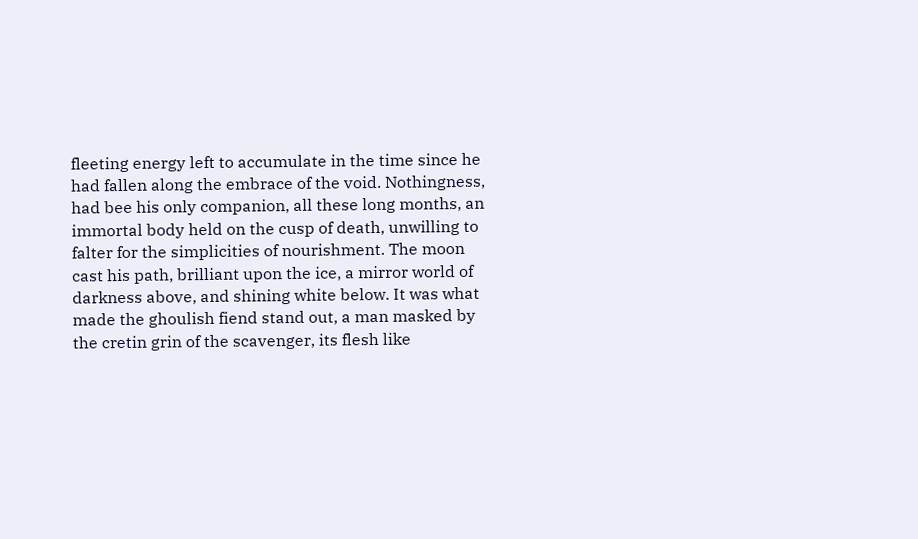fleeting energy left to accumulate in the time since he had fallen along the embrace of the void. Nothingness, had bee his only companion, all these long months, an immortal body held on the cusp of death, unwilling to falter for the simplicities of nourishment. The moon cast his path, brilliant upon the ice, a mirror world of darkness above, and shining white below. It was what made the ghoulish fiend stand out, a man masked by the cretin grin of the scavenger, its flesh like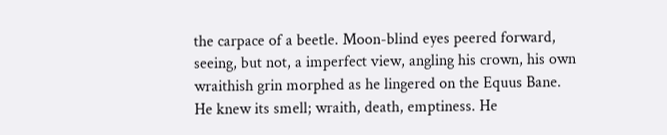the carpace of a beetle. Moon-blind eyes peered forward, seeing, but not, a imperfect view, angling his crown, his own wraithish grin morphed as he lingered on the Equus Bane. He knew its smell; wraith, death, emptiness. He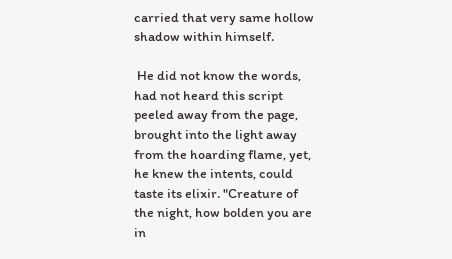carried that very same hollow shadow within himself.

 He did not know the words, had not heard this script peeled away from the page, brought into the light away from the hoarding flame, yet, he knew the intents, could taste its elixir. "Creature of the night, how bolden you are in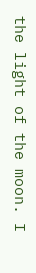the light of the moon. I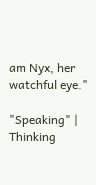am Nyx, her watchful eye."

"Speaking" | Thinking